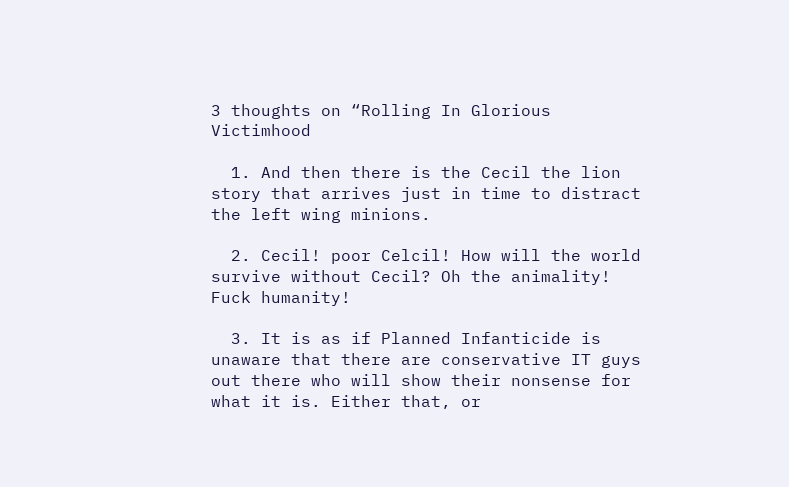3 thoughts on “Rolling In Glorious Victimhood

  1. And then there is the Cecil the lion story that arrives just in time to distract the left wing minions.

  2. Cecil! poor Celcil! How will the world survive without Cecil? Oh the animality! Fuck humanity!

  3. It is as if Planned Infanticide is unaware that there are conservative IT guys out there who will show their nonsense for what it is. Either that, or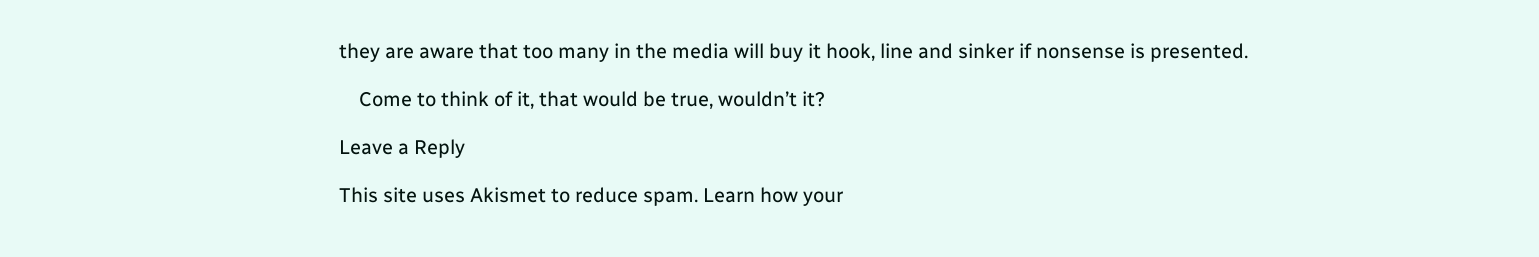they are aware that too many in the media will buy it hook, line and sinker if nonsense is presented.

    Come to think of it, that would be true, wouldn’t it?

Leave a Reply

This site uses Akismet to reduce spam. Learn how your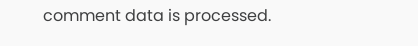comment data is processed.